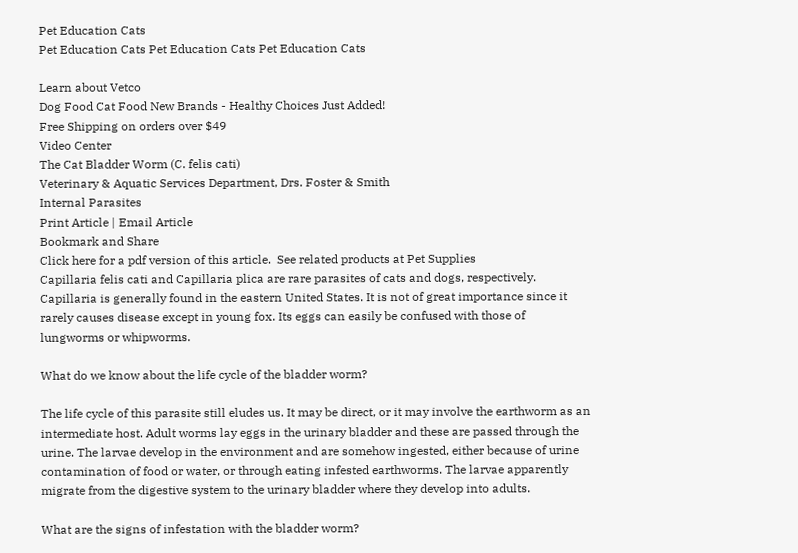Pet Education Cats
Pet Education Cats Pet Education Cats Pet Education Cats

Learn about Vetco
Dog Food Cat Food New Brands - Healthy Choices Just Added!
Free Shipping on orders over $49
Video Center
The Cat Bladder Worm (C. felis cati)
Veterinary & Aquatic Services Department, Drs. Foster & Smith
Internal Parasites
Print Article | Email Article
Bookmark and Share
Click here for a pdf version of this article.  See related products at Pet Supplies
Capillaria felis cati and Capillaria plica are rare parasites of cats and dogs, respectively. Capillaria is generally found in the eastern United States. It is not of great importance since it rarely causes disease except in young fox. Its eggs can easily be confused with those of lungworms or whipworms.

What do we know about the life cycle of the bladder worm?

The life cycle of this parasite still eludes us. It may be direct, or it may involve the earthworm as an intermediate host. Adult worms lay eggs in the urinary bladder and these are passed through the urine. The larvae develop in the environment and are somehow ingested, either because of urine contamination of food or water, or through eating infested earthworms. The larvae apparently migrate from the digestive system to the urinary bladder where they develop into adults.

What are the signs of infestation with the bladder worm?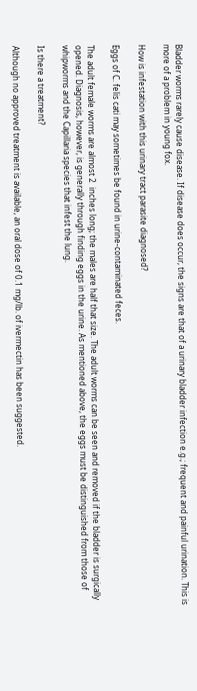Bladder worms rarely cause disease. If disease does occur, the signs are that of a urinary bladder infection e.g.; frequent and painful urination. This is more of a problem in young fox.

How is infestation with this urinary tract parasite diagnosed?

Eggs of C. felis cati may sometimes be found in urine-contaminated feces.

The adult female worms are almost 2  inches long; the males are half that size. The adult worms can be seen and removed if the bladder is surgically opened. Diagnosis, however, is generally through finding eggs in the urine. As mentioned above, the eggs must be distinguished from those of whipworms and the Capillaria species that infest the lung.

Is there a treatment?

Although no approved treatment is available, an oral dose of 0.1 mg/lb. of ivermectin has been suggested.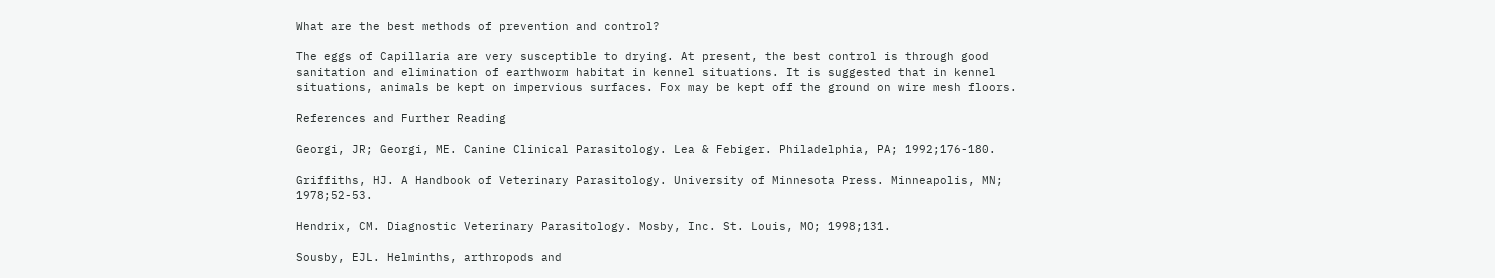What are the best methods of prevention and control?

The eggs of Capillaria are very susceptible to drying. At present, the best control is through good sanitation and elimination of earthworm habitat in kennel situations. It is suggested that in kennel situations, animals be kept on impervious surfaces. Fox may be kept off the ground on wire mesh floors.

References and Further Reading

Georgi, JR; Georgi, ME. Canine Clinical Parasitology. Lea & Febiger. Philadelphia, PA; 1992;176-180.

Griffiths, HJ. A Handbook of Veterinary Parasitology. University of Minnesota Press. Minneapolis, MN; 1978;52-53.

Hendrix, CM. Diagnostic Veterinary Parasitology. Mosby, Inc. St. Louis, MO; 1998;131.

Sousby, EJL. Helminths, arthropods and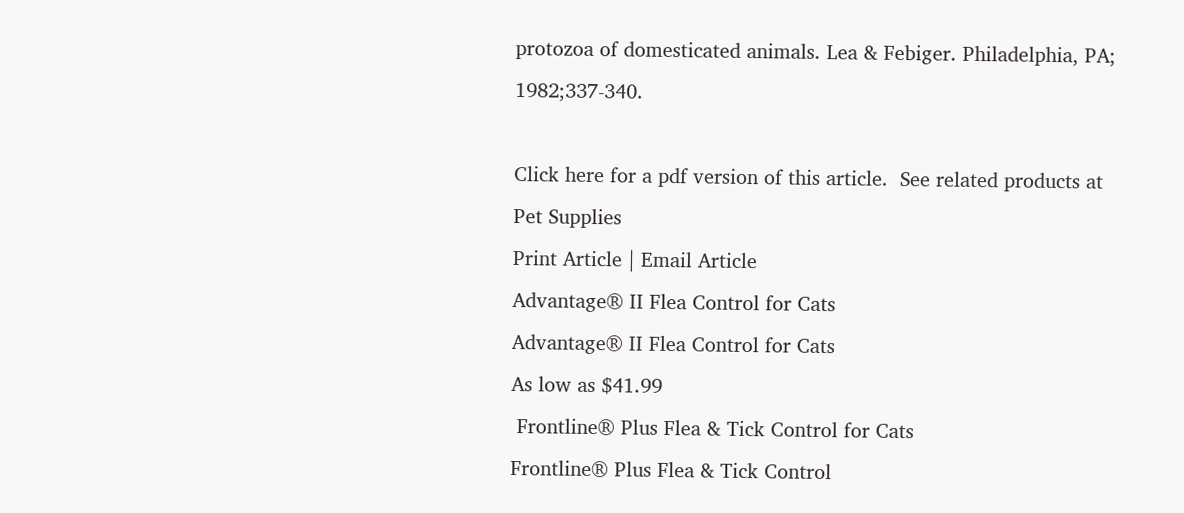protozoa of domesticated animals. Lea & Febiger. Philadelphia, PA; 1982;337-340.

Click here for a pdf version of this article.  See related products at Pet Supplies
Print Article | Email Article
Advantage® II Flea Control for Cats
Advantage® II Flea Control for Cats
As low as $41.99
 Frontline® Plus Flea & Tick Control for Cats
Frontline® Plus Flea & Tick Control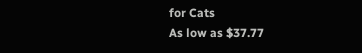for Cats
As low as $37.77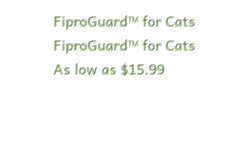FiproGuard™ for Cats
FiproGuard™ for Cats
As low as $15.99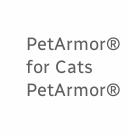PetArmor® for Cats
PetArmor®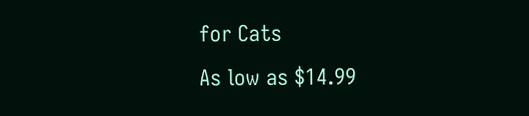for Cats
As low as $14.99